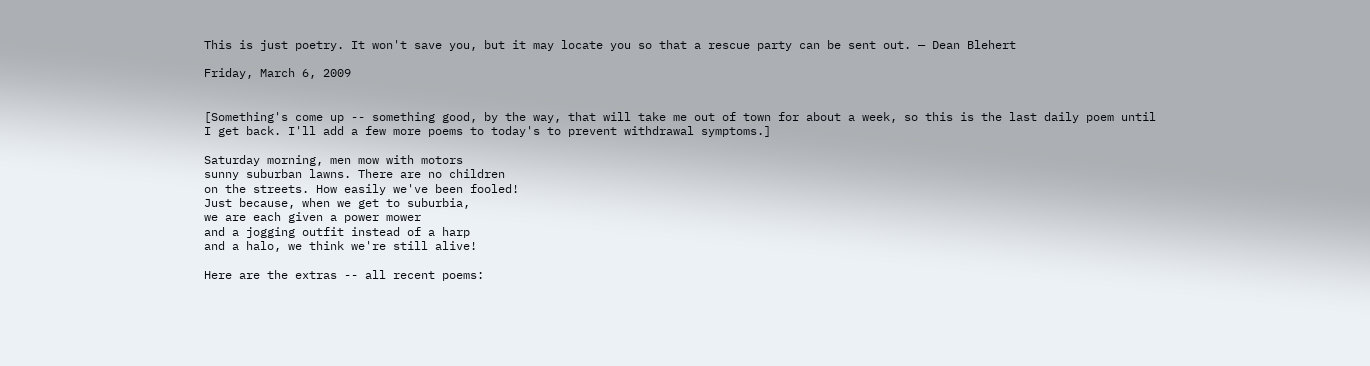This is just poetry. It won't save you, but it may locate you so that a rescue party can be sent out. — Dean Blehert

Friday, March 6, 2009


[Something's come up -- something good, by the way, that will take me out of town for about a week, so this is the last daily poem until I get back. I'll add a few more poems to today's to prevent withdrawal symptoms.]

Saturday morning, men mow with motors
sunny suburban lawns. There are no children
on the streets. How easily we've been fooled!
Just because, when we get to suburbia,
we are each given a power mower
and a jogging outfit instead of a harp
and a halo, we think we're still alive!

Here are the extras -- all recent poems: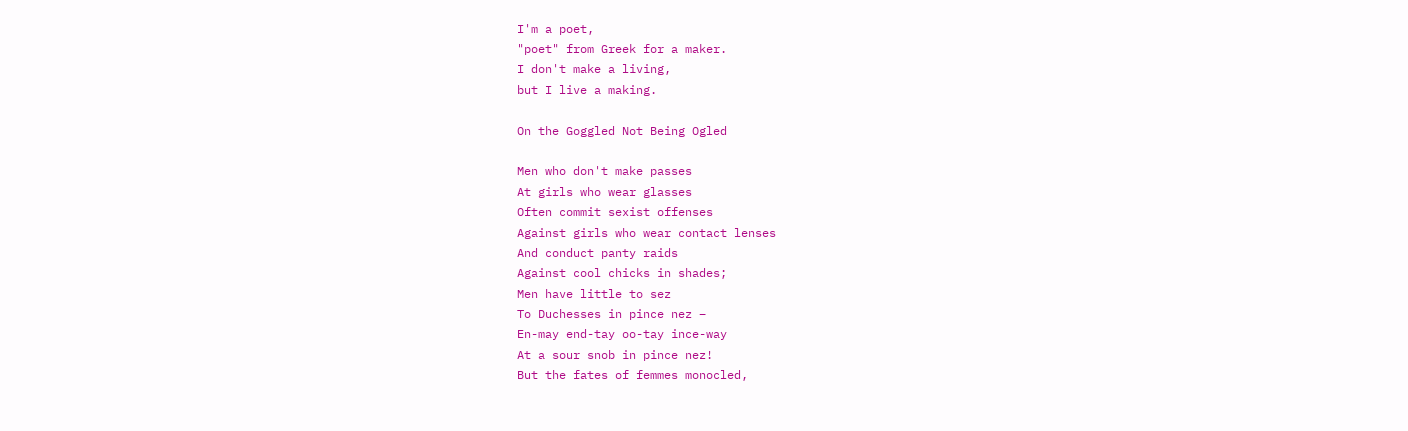I'm a poet,
"poet" from Greek for a maker.
I don't make a living,
but I live a making.

On the Goggled Not Being Ogled

Men who don't make passes
At girls who wear glasses
Often commit sexist offenses
Against girls who wear contact lenses
And conduct panty raids
Against cool chicks in shades;
Men have little to sez
To Duchesses in pince nez –
En-may end-tay oo-tay ince-way
At a sour snob in pince nez!
But the fates of femmes monocled,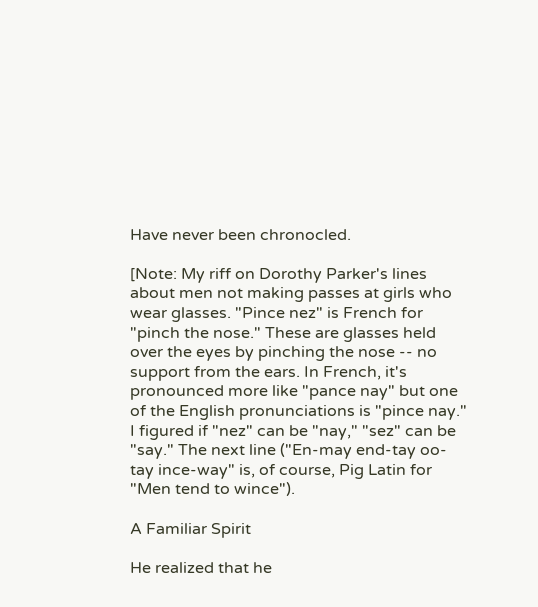Have never been chronocled.

[Note: My riff on Dorothy Parker's lines about men not making passes at girls who wear glasses. "Pince nez" is French for "pinch the nose." These are glasses held over the eyes by pinching the nose -- no support from the ears. In French, it's pronounced more like "pance nay" but one of the English pronunciations is "pince nay." I figured if "nez" can be "nay," "sez" can be "say." The next line ("En-may end-tay oo-tay ince-way" is, of course, Pig Latin for "Men tend to wince").

A Familiar Spirit

He realized that he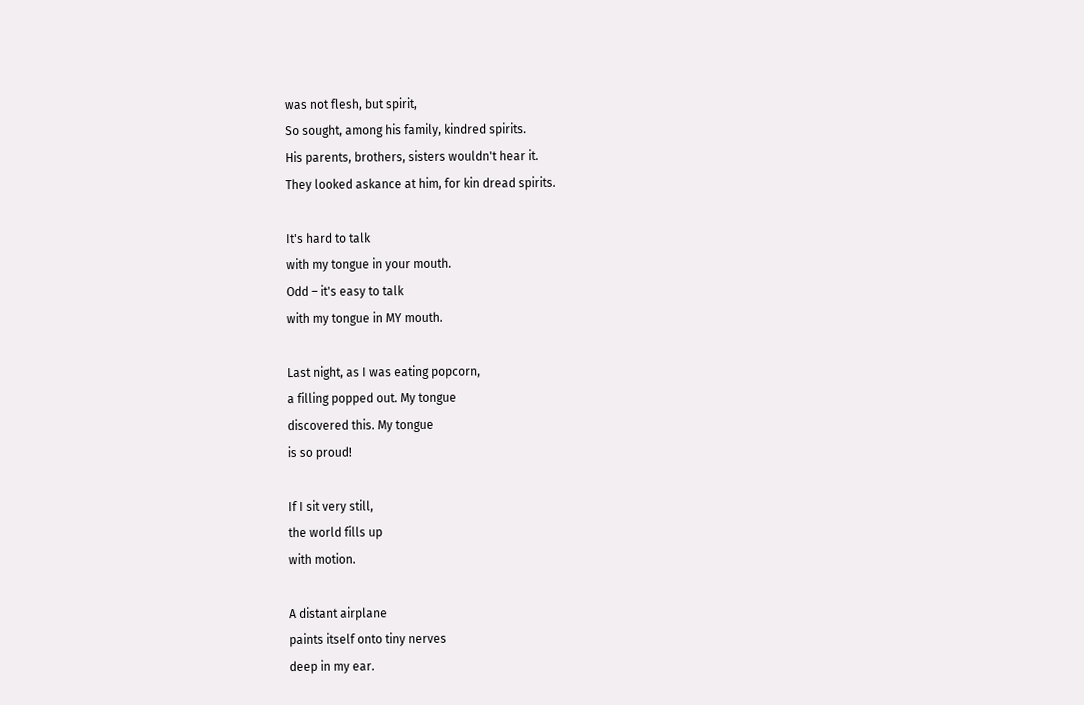was not flesh, but spirit,
So sought, among his family, kindred spirits.
His parents, brothers, sisters wouldn't hear it.
They looked askance at him, for kin dread spirits.

It's hard to talk
with my tongue in your mouth.
Odd – it's easy to talk
with my tongue in MY mouth.

Last night, as I was eating popcorn,
a filling popped out. My tongue
discovered this. My tongue
is so proud!

If I sit very still,
the world fills up
with motion.

A distant airplane
paints itself onto tiny nerves
deep in my ear.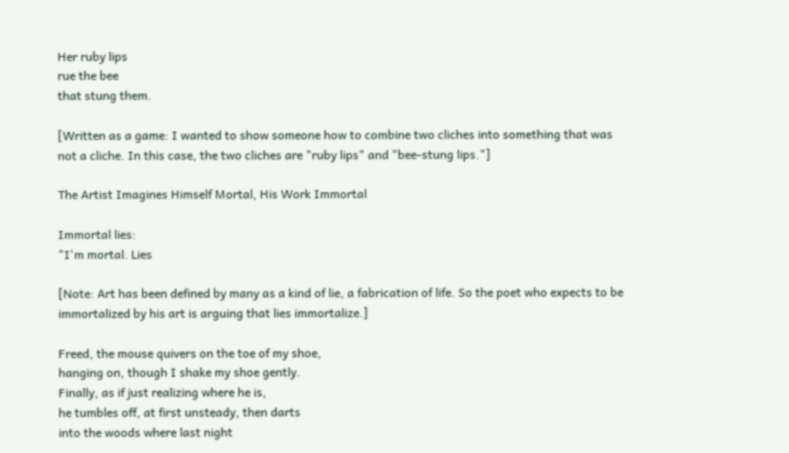Her ruby lips
rue the bee
that stung them.

[Written as a game: I wanted to show someone how to combine two cliches into something that was not a cliche. In this case, the two cliches are "ruby lips" and "bee-stung lips."]

The Artist Imagines Himself Mortal, His Work Immortal

Immortal lies:
"I'm mortal. Lies

[Note: Art has been defined by many as a kind of lie, a fabrication of life. So the poet who expects to be immortalized by his art is arguing that lies immortalize.]

Freed, the mouse quivers on the toe of my shoe,
hanging on, though I shake my shoe gently.
Finally, as if just realizing where he is,
he tumbles off, at first unsteady, then darts
into the woods where last night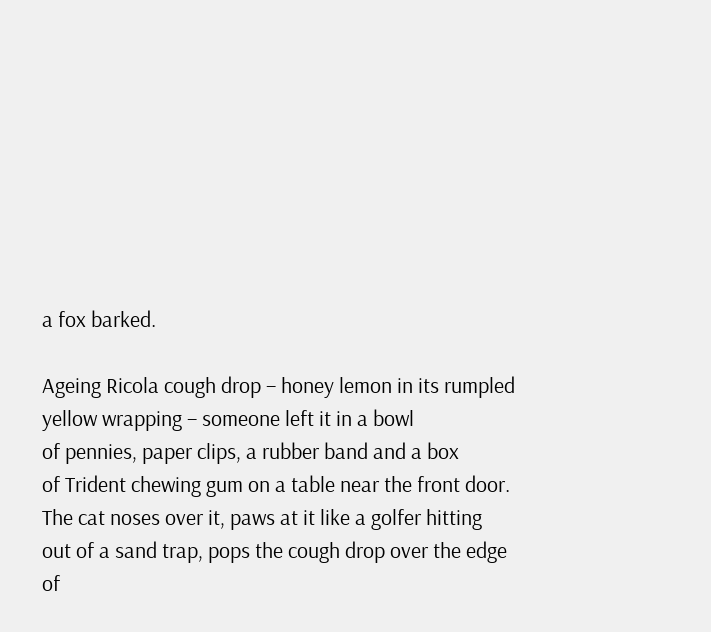a fox barked.

Ageing Ricola cough drop – honey lemon in its rumpled
yellow wrapping – someone left it in a bowl
of pennies, paper clips, a rubber band and a box
of Trident chewing gum on a table near the front door.
The cat noses over it, paws at it like a golfer hitting
out of a sand trap, pops the cough drop over the edge
of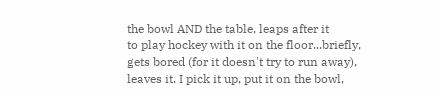the bowl AND the table, leaps after it
to play hockey with it on the floor...briefly,
gets bored (for it doesn't try to run away),
leaves it. I pick it up, put it on the bowl,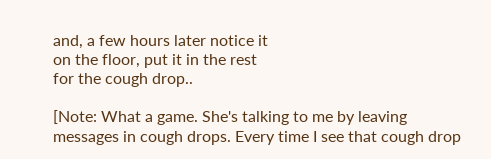and, a few hours later notice it
on the floor, put it in the rest
for the cough drop..

[Note: What a game. She's talking to me by leaving messages in cough drops. Every time I see that cough drop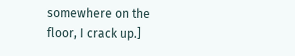somewhere on the floor, I crack up.]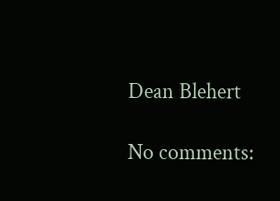Dean Blehert

No comments: